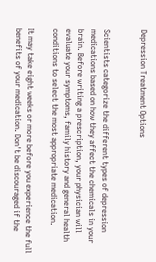Depression Treatment Options


Scientists categorize the different types of depression medications based on how they affect the chemicals in your brain. Before writing a prescription, your physician will evaluate your symptoms, family history and general health conditions to select the most appropriate medication.

It may take eight weeks or more before you experience the full benefits of your medication. Don't be discouraged if the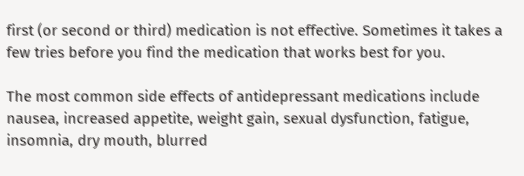first (or second or third) medication is not effective. Sometimes it takes a few tries before you find the medication that works best for you.

The most common side effects of antidepressant medications include nausea, increased appetite, weight gain, sexual dysfunction, fatigue, insomnia, dry mouth, blurred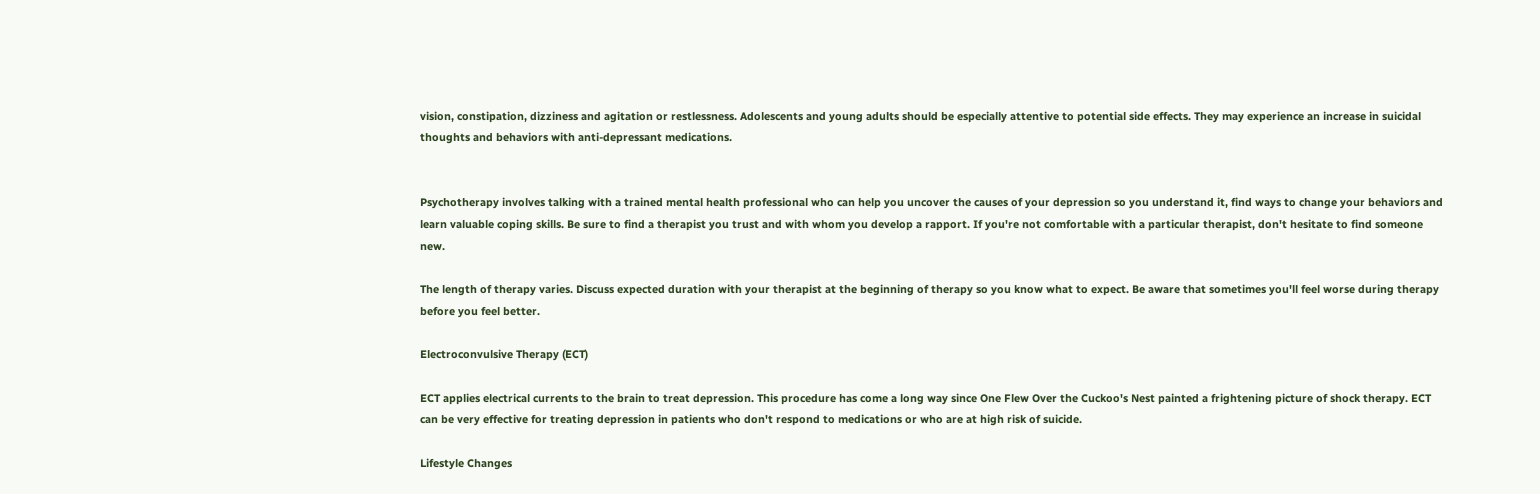vision, constipation, dizziness and agitation or restlessness. Adolescents and young adults should be especially attentive to potential side effects. They may experience an increase in suicidal thoughts and behaviors with anti-depressant medications.


Psychotherapy involves talking with a trained mental health professional who can help you uncover the causes of your depression so you understand it, find ways to change your behaviors and learn valuable coping skills. Be sure to find a therapist you trust and with whom you develop a rapport. If you're not comfortable with a particular therapist, don't hesitate to find someone new.

The length of therapy varies. Discuss expected duration with your therapist at the beginning of therapy so you know what to expect. Be aware that sometimes you'll feel worse during therapy before you feel better.

Electroconvulsive Therapy (ECT)

ECT applies electrical currents to the brain to treat depression. This procedure has come a long way since One Flew Over the Cuckoo's Nest painted a frightening picture of shock therapy. ECT can be very effective for treating depression in patients who don't respond to medications or who are at high risk of suicide.

Lifestyle Changes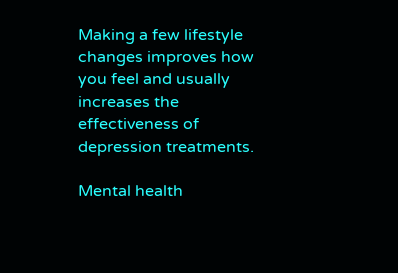Making a few lifestyle changes improves how you feel and usually increases the effectiveness of depression treatments.

Mental health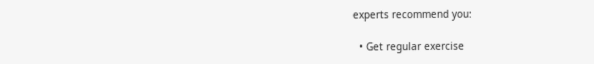experts recommend you:

  • Get regular exercise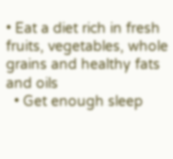• Eat a diet rich in fresh fruits, vegetables, whole grains and healthy fats and oils
  • Get enough sleep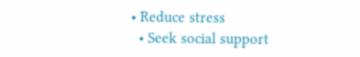• Reduce stress
  • Seek social support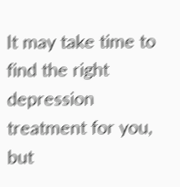It may take time to find the right depression treatment for you, but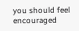you should feel encouraged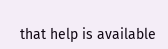that help is available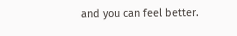and you can feel better.